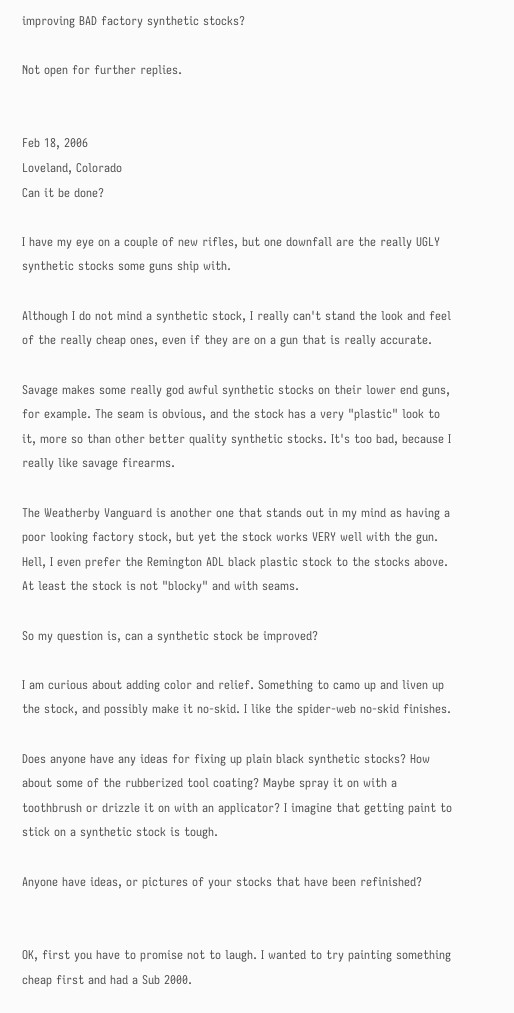improving BAD factory synthetic stocks?

Not open for further replies.


Feb 18, 2006
Loveland, Colorado
Can it be done?

I have my eye on a couple of new rifles, but one downfall are the really UGLY synthetic stocks some guns ship with.

Although I do not mind a synthetic stock, I really can't stand the look and feel of the really cheap ones, even if they are on a gun that is really accurate.

Savage makes some really god awful synthetic stocks on their lower end guns, for example. The seam is obvious, and the stock has a very "plastic" look to it, more so than other better quality synthetic stocks. It's too bad, because I really like savage firearms.

The Weatherby Vanguard is another one that stands out in my mind as having a poor looking factory stock, but yet the stock works VERY well with the gun. Hell, I even prefer the Remington ADL black plastic stock to the stocks above. At least the stock is not "blocky" and with seams.

So my question is, can a synthetic stock be improved?

I am curious about adding color and relief. Something to camo up and liven up the stock, and possibly make it no-skid. I like the spider-web no-skid finishes.

Does anyone have any ideas for fixing up plain black synthetic stocks? How about some of the rubberized tool coating? Maybe spray it on with a toothbrush or drizzle it on with an applicator? I imagine that getting paint to stick on a synthetic stock is tough.

Anyone have ideas, or pictures of your stocks that have been refinished?


OK, first you have to promise not to laugh. I wanted to try painting something cheap first and had a Sub 2000.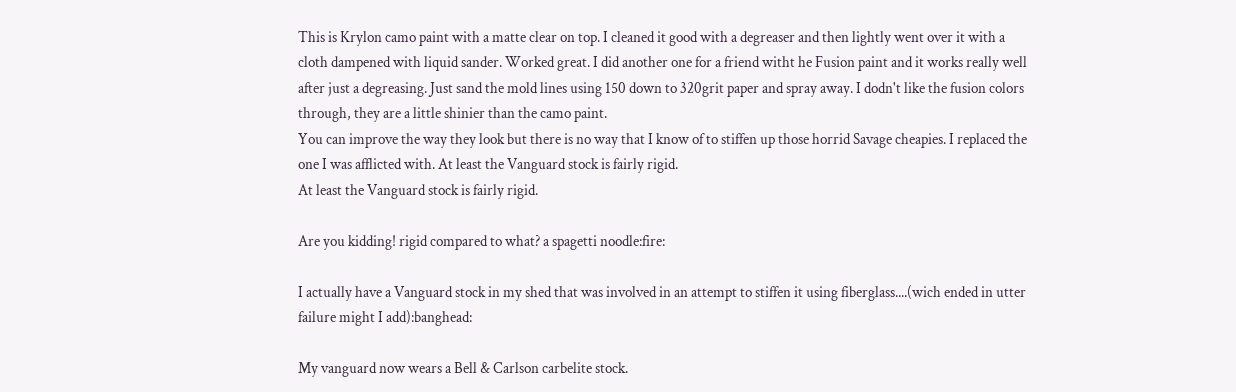This is Krylon camo paint with a matte clear on top. I cleaned it good with a degreaser and then lightly went over it with a cloth dampened with liquid sander. Worked great. I did another one for a friend witht he Fusion paint and it works really well after just a degreasing. Just sand the mold lines using 150 down to 320grit paper and spray away. I dodn't like the fusion colors through, they are a little shinier than the camo paint.
You can improve the way they look but there is no way that I know of to stiffen up those horrid Savage cheapies. I replaced the one I was afflicted with. At least the Vanguard stock is fairly rigid.
At least the Vanguard stock is fairly rigid.

Are you kidding! rigid compared to what? a spagetti noodle:fire:

I actually have a Vanguard stock in my shed that was involved in an attempt to stiffen it using fiberglass....(wich ended in utter failure might I add):banghead:

My vanguard now wears a Bell & Carlson carbelite stock.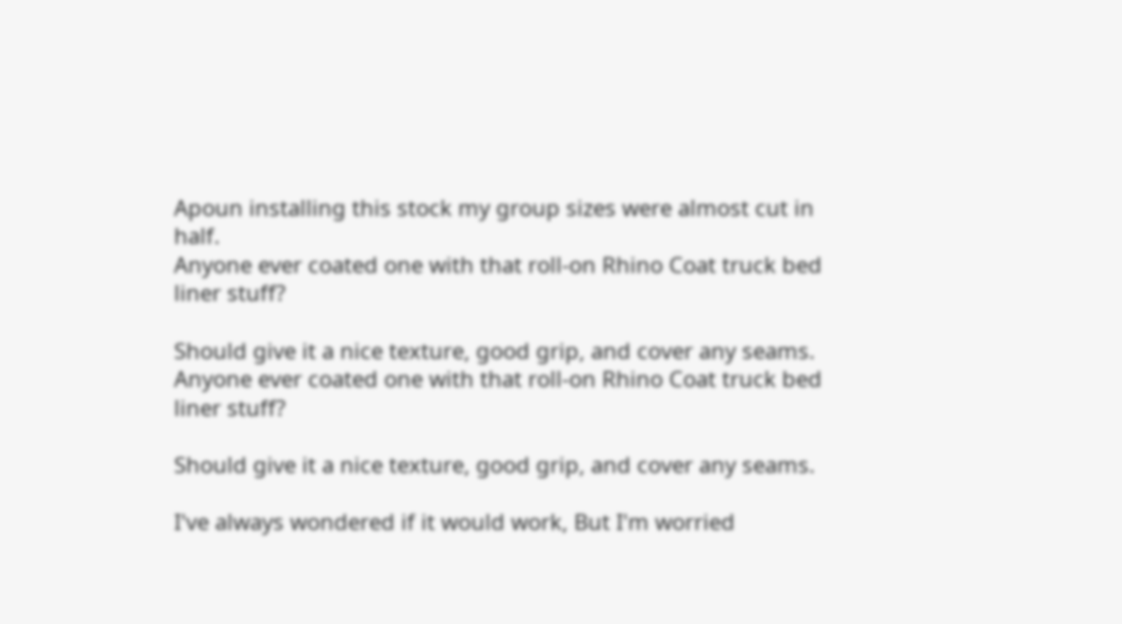Apoun installing this stock my group sizes were almost cut in half.
Anyone ever coated one with that roll-on Rhino Coat truck bed liner stuff?

Should give it a nice texture, good grip, and cover any seams.
Anyone ever coated one with that roll-on Rhino Coat truck bed liner stuff?

Should give it a nice texture, good grip, and cover any seams.

I've always wondered if it would work, But I'm worried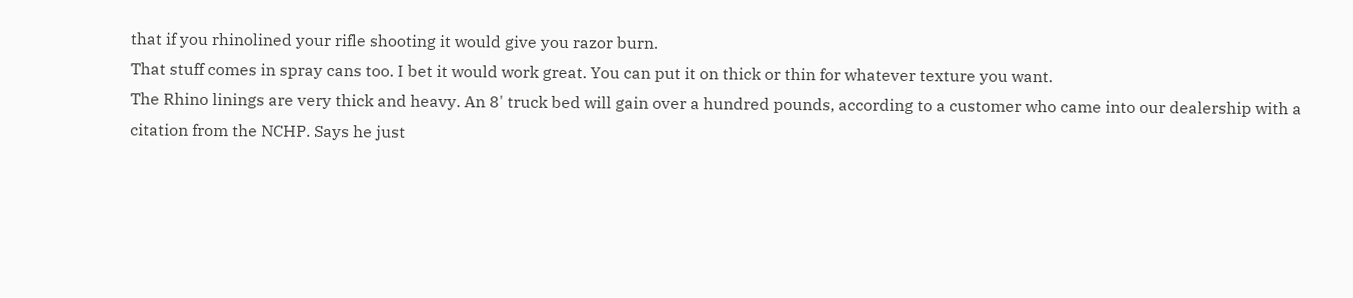that if you rhinolined your rifle shooting it would give you razor burn.
That stuff comes in spray cans too. I bet it would work great. You can put it on thick or thin for whatever texture you want.
The Rhino linings are very thick and heavy. An 8' truck bed will gain over a hundred pounds, according to a customer who came into our dealership with a citation from the NCHP. Says he just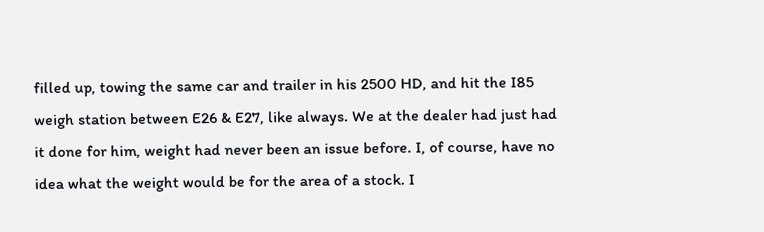filled up, towing the same car and trailer in his 2500 HD, and hit the I85 weigh station between E26 & E27, like always. We at the dealer had just had it done for him, weight had never been an issue before. I, of course, have no idea what the weight would be for the area of a stock. I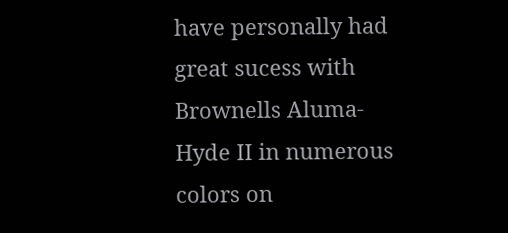have personally had great sucess with Brownells Aluma-Hyde II in numerous colors on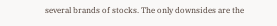several brands of stocks. The only downsides are the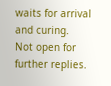waits for arrival and curing.
Not open for further replies.